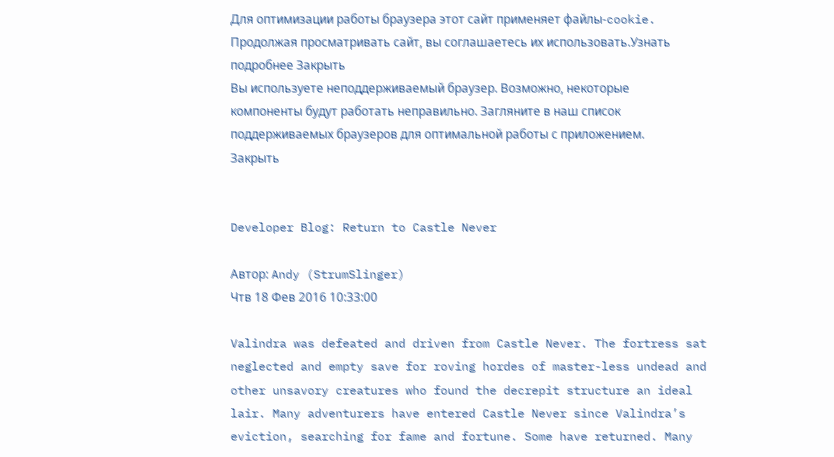Для оптимизации работы браузера этот сайт применяет файлы-cookie. Продолжая просматривать сайт, вы соглашаетесь их использовать.Узнать подробнее Закрыть
Вы используете неподдерживаемый браузер. Возможно, некоторые компоненты будут работать неправильно. Загляните в наш список поддерживаемых браузеров для оптимальной работы с приложением. Закрыть


Developer Blog: Return to Castle Never

Автор: Andy (StrumSlinger)
Чтв 18 Фев 2016 10:33:00

Valindra was defeated and driven from Castle Never. The fortress sat neglected and empty save for roving hordes of master-less undead and other unsavory creatures who found the decrepit structure an ideal lair. Many adventurers have entered Castle Never since Valindra’s eviction, searching for fame and fortune. Some have returned. Many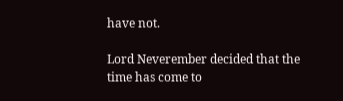have not.

Lord Neverember decided that the time has come to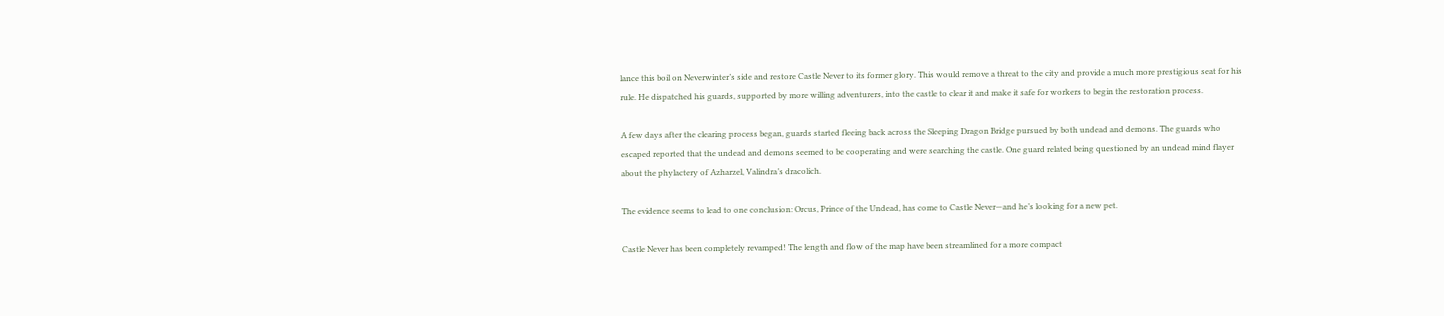lance this boil on Neverwinter’s side and restore Castle Never to its former glory. This would remove a threat to the city and provide a much more prestigious seat for his rule. He dispatched his guards, supported by more willing adventurers, into the castle to clear it and make it safe for workers to begin the restoration process.

A few days after the clearing process began, guards started fleeing back across the Sleeping Dragon Bridge pursued by both undead and demons. The guards who escaped reported that the undead and demons seemed to be cooperating and were searching the castle. One guard related being questioned by an undead mind flayer about the phylactery of Azharzel, Valindra’s dracolich.

The evidence seems to lead to one conclusion: Orcus, Prince of the Undead, has come to Castle Never—and he’s looking for a new pet.

Castle Never has been completely revamped! The length and flow of the map have been streamlined for a more compact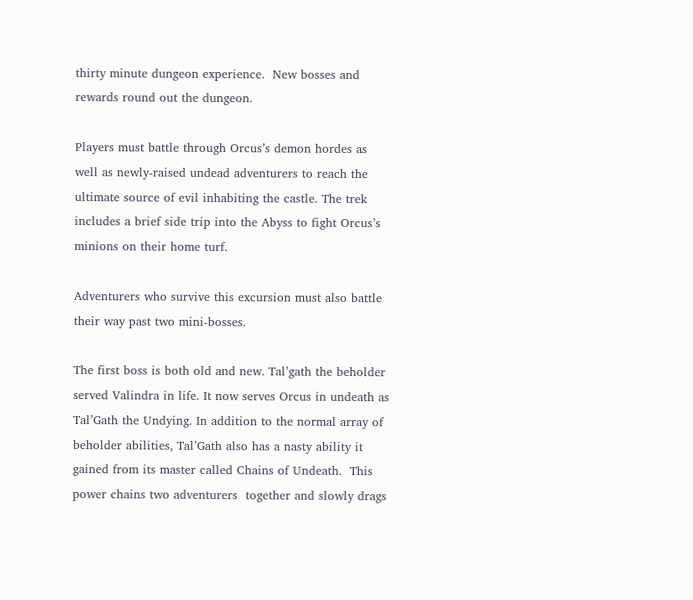thirty minute dungeon experience.  New bosses and rewards round out the dungeon.

Players must battle through Orcus’s demon hordes as well as newly-raised undead adventurers to reach the ultimate source of evil inhabiting the castle. The trek includes a brief side trip into the Abyss to fight Orcus’s minions on their home turf.

Adventurers who survive this excursion must also battle their way past two mini-bosses.

The first boss is both old and new. Tal’gath the beholder served Valindra in life. It now serves Orcus in undeath as Tal’Gath the Undying. In addition to the normal array of beholder abilities, Tal’Gath also has a nasty ability it gained from its master called Chains of Undeath.  This power chains two adventurers  together and slowly drags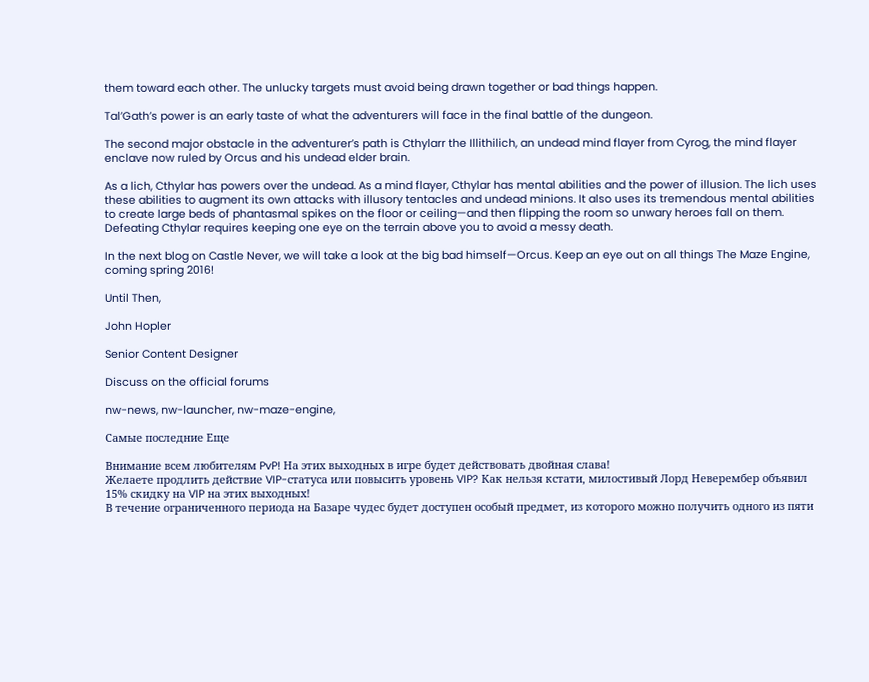them toward each other. The unlucky targets must avoid being drawn together or bad things happen.

Tal’Gath’s power is an early taste of what the adventurers will face in the final battle of the dungeon.

The second major obstacle in the adventurer’s path is Cthylarr the Illithilich, an undead mind flayer from Cyrog, the mind flayer enclave now ruled by Orcus and his undead elder brain.

As a lich, Cthylar has powers over the undead. As a mind flayer, Cthylar has mental abilities and the power of illusion. The lich uses these abilities to augment its own attacks with illusory tentacles and undead minions. It also uses its tremendous mental abilities to create large beds of phantasmal spikes on the floor or ceiling—and then flipping the room so unwary heroes fall on them. Defeating Cthylar requires keeping one eye on the terrain above you to avoid a messy death.

In the next blog on Castle Never, we will take a look at the big bad himself—Orcus. Keep an eye out on all things The Maze Engine, coming spring 2016!

Until Then,

John Hopler

Senior Content Designer

Discuss on the official forums

nw-news, nw-launcher, nw-maze-engine,

Самые последние Еще

Внимание всем любителям PvP! На этих выходных в игре будет действовать двойная слава!
Желаете продлить действие VIP-статуса или повысить уровень VIP? Как нельзя кстати, милостивый Лорд Неверембер объявил 15% скидку на VIP на этих выходных!
В течение ограниченного периода на Базаре чудес будет доступен особый предмет, из которого можно получить одного из пяти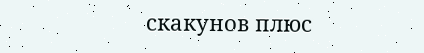скакунов плюс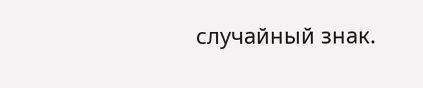случайный знак.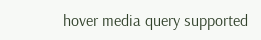hover media query supported